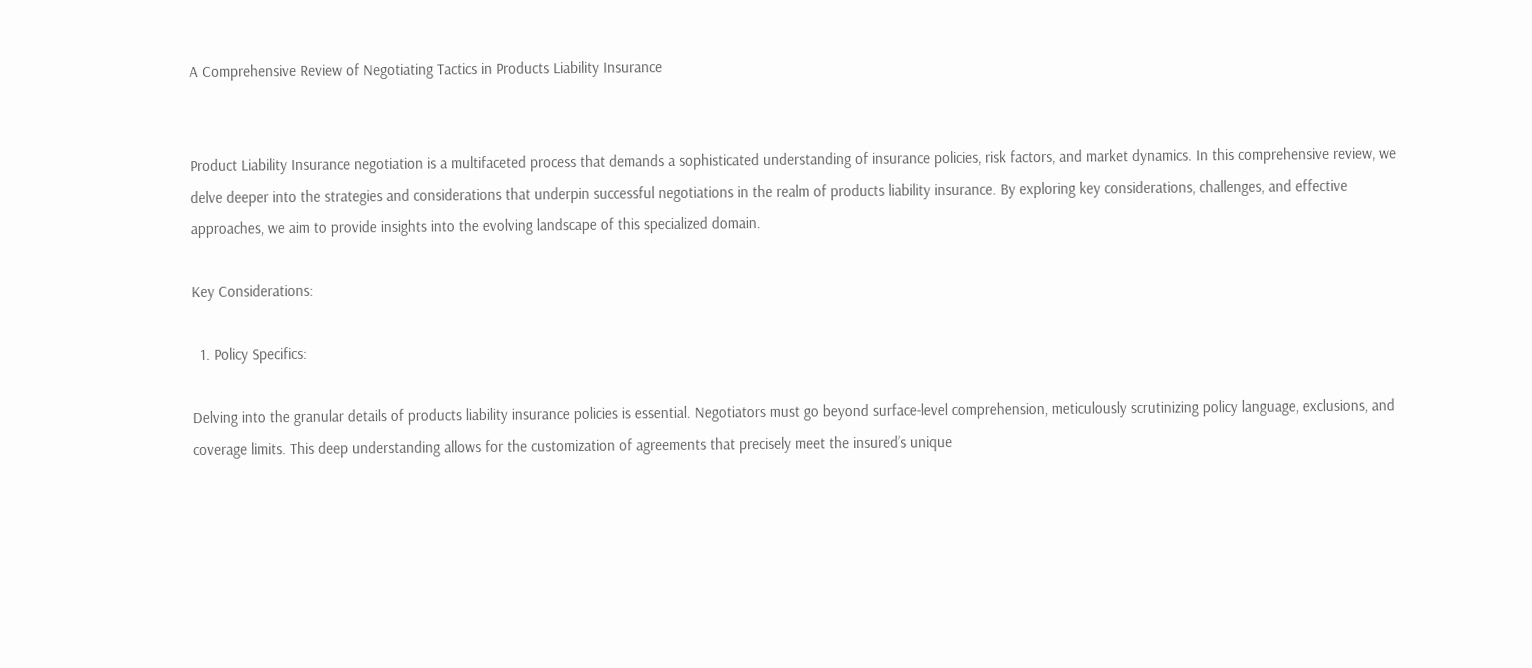A Comprehensive Review of Negotiating Tactics in Products Liability Insurance


Product Liability Insurance negotiation is a multifaceted process that demands a sophisticated understanding of insurance policies, risk factors, and market dynamics. In this comprehensive review, we delve deeper into the strategies and considerations that underpin successful negotiations in the realm of products liability insurance. By exploring key considerations, challenges, and effective approaches, we aim to provide insights into the evolving landscape of this specialized domain.

Key Considerations:

  1. Policy Specifics:

Delving into the granular details of products liability insurance policies is essential. Negotiators must go beyond surface-level comprehension, meticulously scrutinizing policy language, exclusions, and coverage limits. This deep understanding allows for the customization of agreements that precisely meet the insured’s unique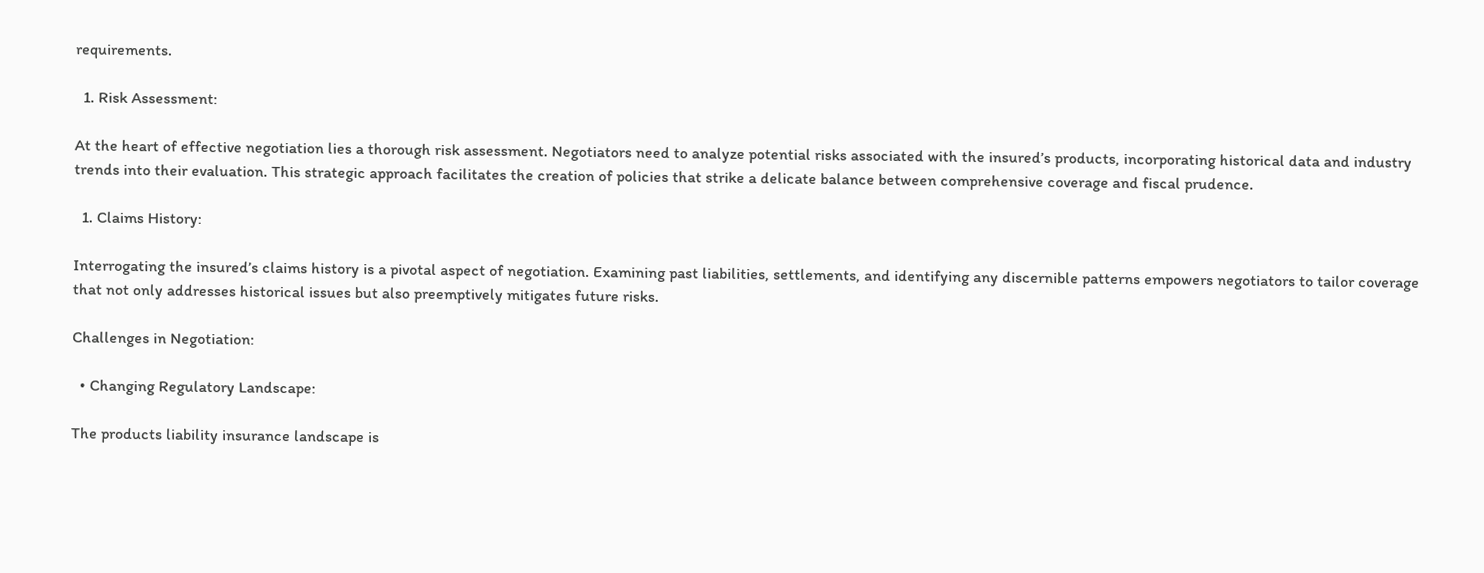requirements.

  1. Risk Assessment:

At the heart of effective negotiation lies a thorough risk assessment. Negotiators need to analyze potential risks associated with the insured’s products, incorporating historical data and industry trends into their evaluation. This strategic approach facilitates the creation of policies that strike a delicate balance between comprehensive coverage and fiscal prudence.

  1. Claims History:

Interrogating the insured’s claims history is a pivotal aspect of negotiation. Examining past liabilities, settlements, and identifying any discernible patterns empowers negotiators to tailor coverage that not only addresses historical issues but also preemptively mitigates future risks.

Challenges in Negotiation:

  • Changing Regulatory Landscape:

The products liability insurance landscape is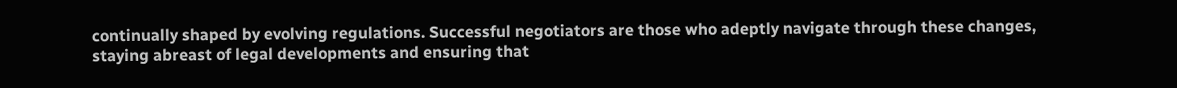continually shaped by evolving regulations. Successful negotiators are those who adeptly navigate through these changes, staying abreast of legal developments and ensuring that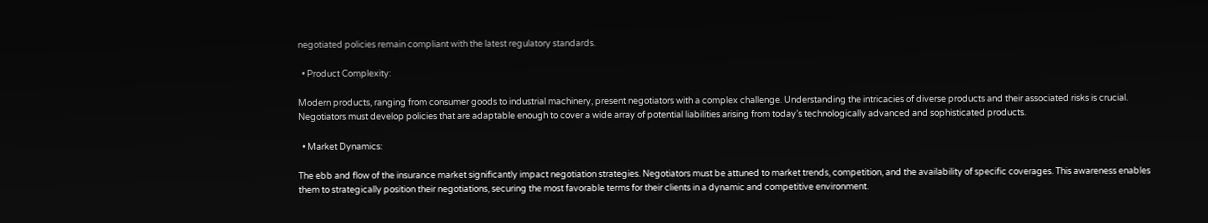negotiated policies remain compliant with the latest regulatory standards.

  • Product Complexity:

Modern products, ranging from consumer goods to industrial machinery, present negotiators with a complex challenge. Understanding the intricacies of diverse products and their associated risks is crucial. Negotiators must develop policies that are adaptable enough to cover a wide array of potential liabilities arising from today’s technologically advanced and sophisticated products.

  • Market Dynamics:

The ebb and flow of the insurance market significantly impact negotiation strategies. Negotiators must be attuned to market trends, competition, and the availability of specific coverages. This awareness enables them to strategically position their negotiations, securing the most favorable terms for their clients in a dynamic and competitive environment.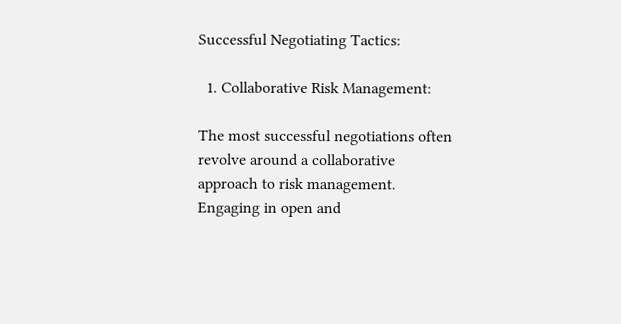Successful Negotiating Tactics:

  1. Collaborative Risk Management:

The most successful negotiations often revolve around a collaborative approach to risk management. Engaging in open and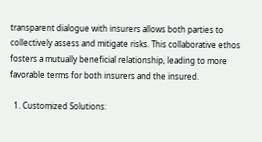transparent dialogue with insurers allows both parties to collectively assess and mitigate risks. This collaborative ethos fosters a mutually beneficial relationship, leading to more favorable terms for both insurers and the insured.

  1. Customized Solutions: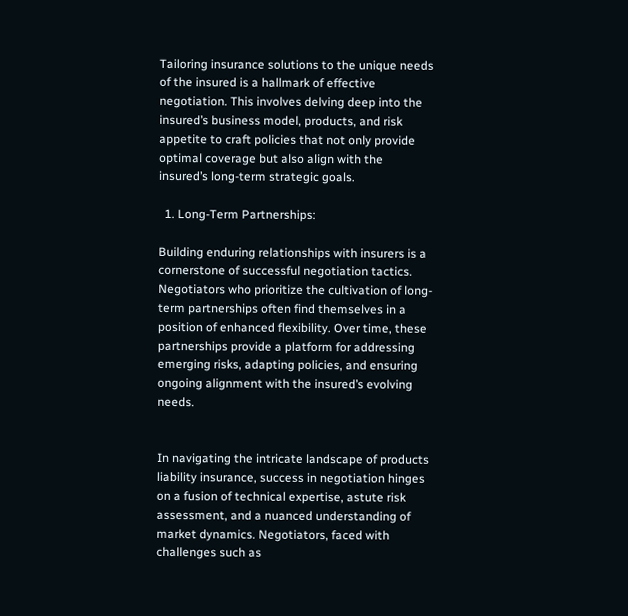Tailoring insurance solutions to the unique needs of the insured is a hallmark of effective negotiation. This involves delving deep into the insured’s business model, products, and risk appetite to craft policies that not only provide optimal coverage but also align with the insured’s long-term strategic goals.

  1. Long-Term Partnerships:

Building enduring relationships with insurers is a cornerstone of successful negotiation tactics. Negotiators who prioritize the cultivation of long-term partnerships often find themselves in a position of enhanced flexibility. Over time, these partnerships provide a platform for addressing emerging risks, adapting policies, and ensuring ongoing alignment with the insured’s evolving needs.


In navigating the intricate landscape of products liability insurance, success in negotiation hinges on a fusion of technical expertise, astute risk assessment, and a nuanced understanding of market dynamics. Negotiators, faced with challenges such as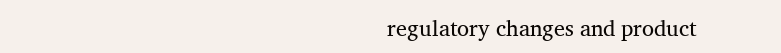regulatory changes and product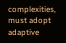complexities, must adopt adaptive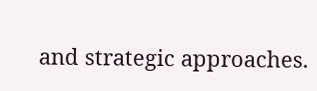and strategic approaches.